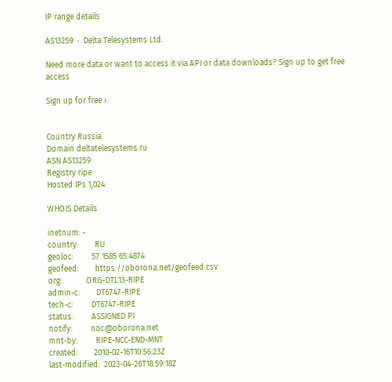IP range details

AS13259  ·  Delta Telesystems Ltd.

Need more data or want to access it via API or data downloads? Sign up to get free access

Sign up for free ›


Country Russia
Domain deltatelesystems.ru
ASN AS13259
Registry ripe
Hosted IPs 1,024

WHOIS Details

inetnum: -
country:        RU
geoloc:         57.1585 65.4874
geofeed:        https://oborona.net/geofeed.csv
org:            ORG-DTL13-RIPE
admin-c:        DT6747-RIPE
tech-c:         DT6747-RIPE
status:         ASSIGNED PI
notify:         noc@oborona.net
mnt-by:         RIPE-NCC-END-MNT
created:        2010-02-16T10:56:23Z
last-modified:  2023-04-26T18:59:18Z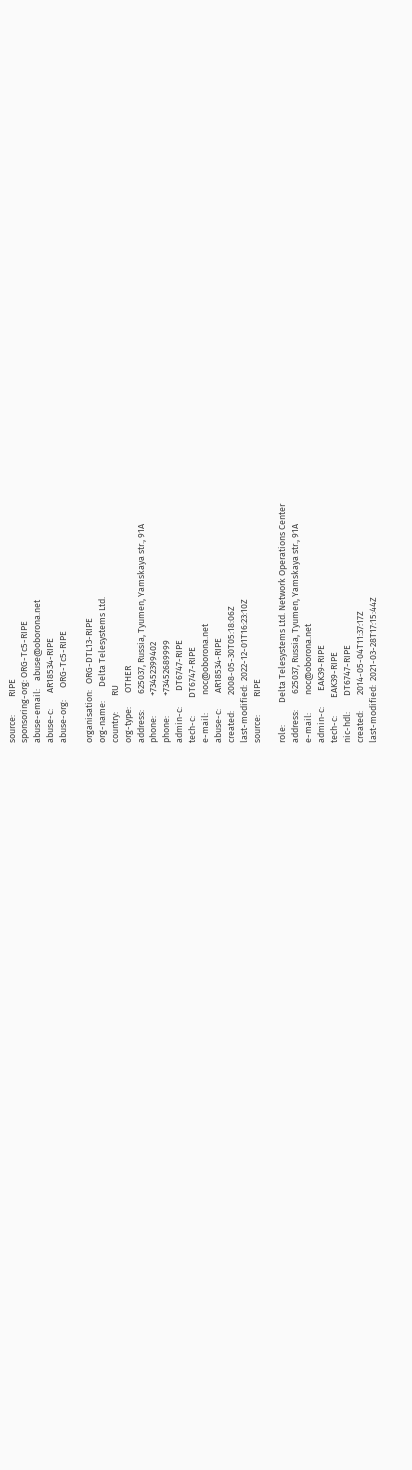source:         RIPE
sponsoring-org: ORG-Tc5-RIPE
abuse-email:    abuse@oborona.net
abuse-c:        AR18534-RIPE
abuse-org:      ORG-Tc5-RIPE

organisation:   ORG-DTL13-RIPE
org-name:       Delta Telesystems Ltd.
country:        RU
org-type:       OTHER
address:        625037, Russia, Tyumen, Yamskaya str., 91A
phone:          +73452399402
phone:          +73452689999
admin-c:        DT6747-RIPE
tech-c:         DT6747-RIPE
e-mail:         noc@oborona.net
abuse-c:        AR18534-RIPE
created:        2008-05-30T05:18:06Z
last-modified:  2022-12-01T16:23:10Z
source:         RIPE

role:           Delta Telesystems Ltd. Network Operations Center
address:        625037, Russia, Tyumen, Yamskaya str., 91A
e-mail:         noc@oborona.net
admin-c:        EAK39-RIPE
tech-c:         EAK39-RIPE
nic-hdl:        DT6747-RIPE
created:        2014-05-04T11:37:17Z
last-modified:  2021-03-28T17:15:44Z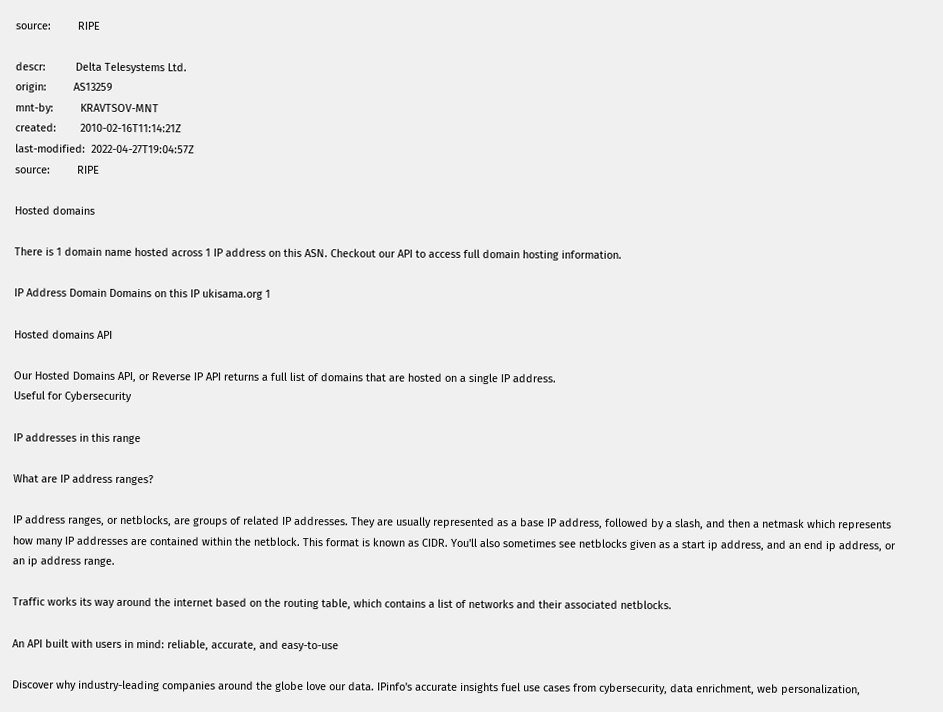source:         RIPE

descr:          Delta Telesystems Ltd.
origin:         AS13259
mnt-by:         KRAVTSOV-MNT
created:        2010-02-16T11:14:21Z
last-modified:  2022-04-27T19:04:57Z
source:         RIPE

Hosted domains

There is 1 domain name hosted across 1 IP address on this ASN. Checkout our API to access full domain hosting information.

IP Address Domain Domains on this IP ukisama.org 1

Hosted domains API

Our Hosted Domains API, or Reverse IP API returns a full list of domains that are hosted on a single IP address.
Useful for Cybersecurity

IP addresses in this range

What are IP address ranges?

IP address ranges, or netblocks, are groups of related IP addresses. They are usually represented as a base IP address, followed by a slash, and then a netmask which represents how many IP addresses are contained within the netblock. This format is known as CIDR. You'll also sometimes see netblocks given as a start ip address, and an end ip address, or an ip address range.

Traffic works its way around the internet based on the routing table, which contains a list of networks and their associated netblocks.

An API built with users in mind: reliable, accurate, and easy-to-use

Discover why industry-leading companies around the globe love our data. IPinfo's accurate insights fuel use cases from cybersecurity, data enrichment, web personalization,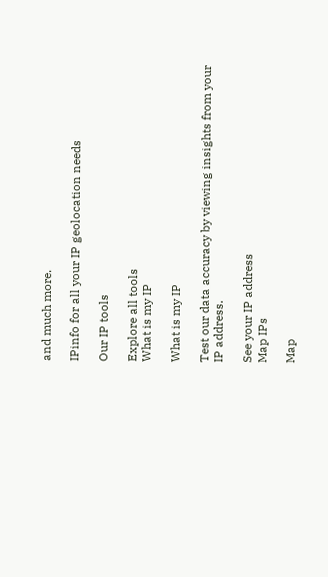and much more.

IPinfo for all your IP geolocation needs

Our IP tools

Explore all tools
What is my IP

What is my IP

Test our data accuracy by viewing insights from your IP address.

See your IP address
Map IPs

Map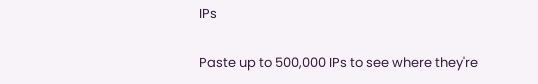IPs

Paste up to 500,000 IPs to see where they're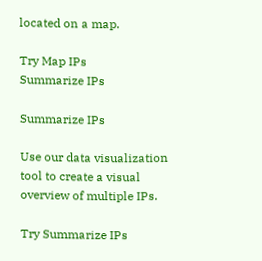located on a map.

Try Map IPs
Summarize IPs

Summarize IPs

Use our data visualization tool to create a visual overview of multiple IPs.

Try Summarize IPs